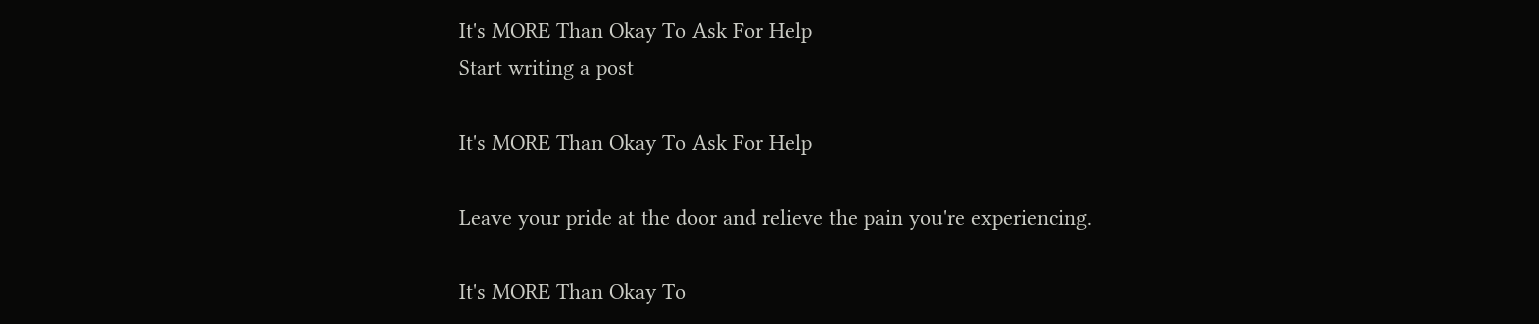It's MORE Than Okay To Ask For Help
Start writing a post

It's MORE Than Okay To Ask For Help

Leave your pride at the door and relieve the pain you're experiencing.

It's MORE Than Okay To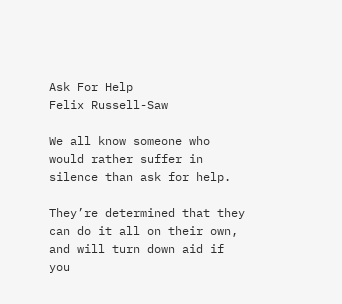Ask For Help
Felix Russell-Saw

We all know someone who would rather suffer in silence than ask for help.

They’re determined that they can do it all on their own, and will turn down aid if you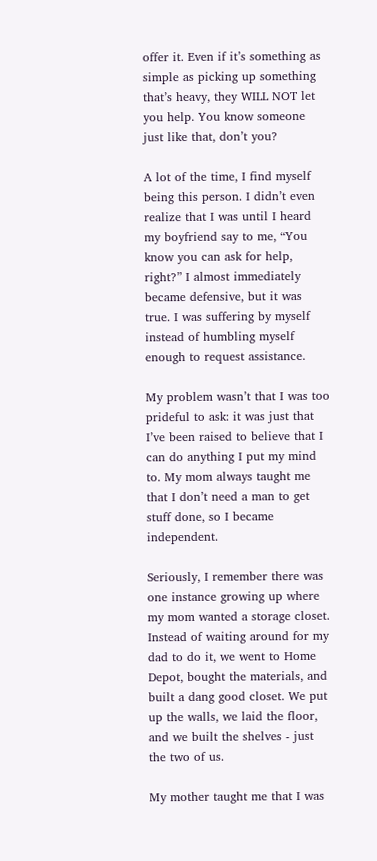offer it. Even if it’s something as simple as picking up something that’s heavy, they WILL NOT let you help. You know someone just like that, don’t you?

A lot of the time, I find myself being this person. I didn’t even realize that I was until I heard my boyfriend say to me, “You know you can ask for help, right?” I almost immediately became defensive, but it was true. I was suffering by myself instead of humbling myself enough to request assistance.

My problem wasn’t that I was too prideful to ask: it was just that I’ve been raised to believe that I can do anything I put my mind to. My mom always taught me that I don’t need a man to get stuff done, so I became independent.

Seriously, I remember there was one instance growing up where my mom wanted a storage closet. Instead of waiting around for my dad to do it, we went to Home Depot, bought the materials, and built a dang good closet. We put up the walls, we laid the floor, and we built the shelves - just the two of us.

My mother taught me that I was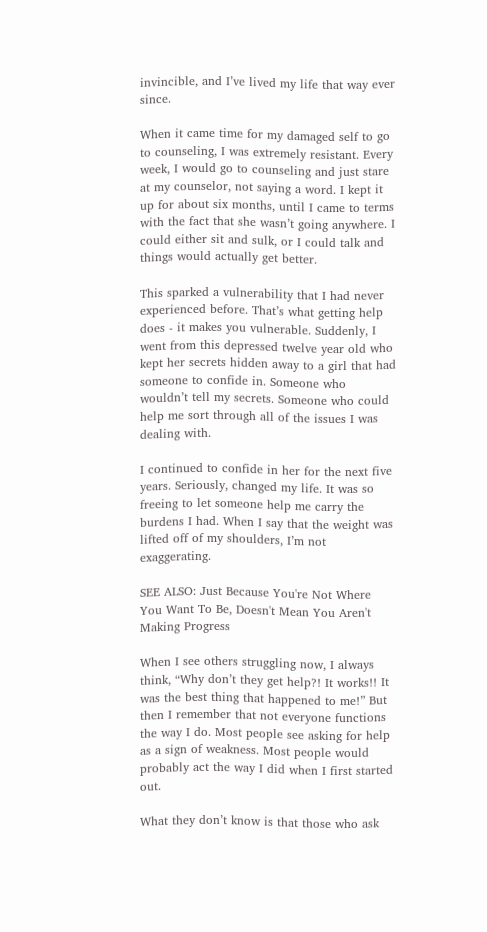invincible, and I’ve lived my life that way ever since.

When it came time for my damaged self to go to counseling, I was extremely resistant. Every week, I would go to counseling and just stare at my counselor, not saying a word. I kept it up for about six months, until I came to terms with the fact that she wasn’t going anywhere. I could either sit and sulk, or I could talk and things would actually get better.

This sparked a vulnerability that I had never experienced before. That’s what getting help does - it makes you vulnerable. Suddenly, I went from this depressed twelve year old who kept her secrets hidden away to a girl that had someone to confide in. Someone who wouldn’t tell my secrets. Someone who could help me sort through all of the issues I was dealing with.

I continued to confide in her for the next five years. Seriously, changed my life. It was so freeing to let someone help me carry the burdens I had. When I say that the weight was lifted off of my shoulders, I’m not exaggerating.

SEE ALSO: Just Because You're Not Where You Want To Be, Doesn't Mean You Aren't Making Progress

When I see others struggling now, I always think, “Why don’t they get help?! It works!! It was the best thing that happened to me!” But then I remember that not everyone functions the way I do. Most people see asking for help as a sign of weakness. Most people would probably act the way I did when I first started out.

What they don’t know is that those who ask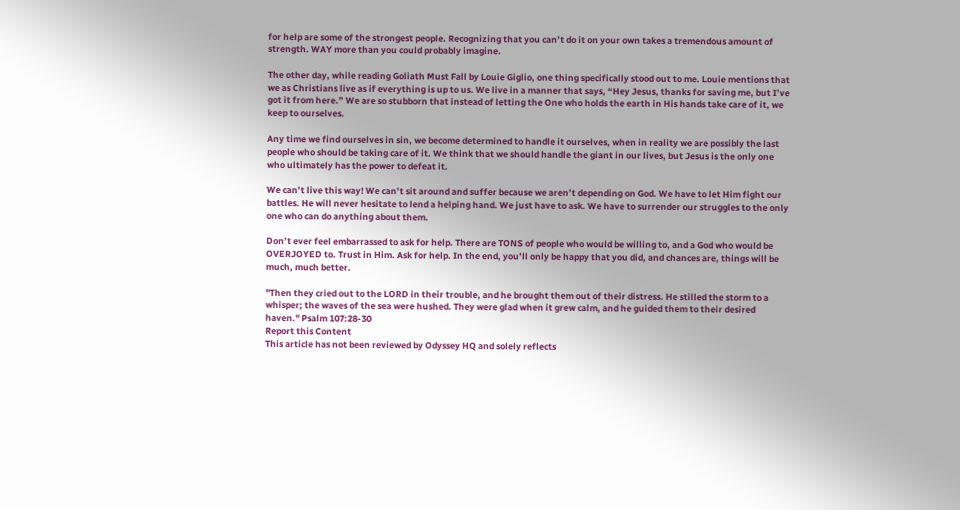for help are some of the strongest people. Recognizing that you can’t do it on your own takes a tremendous amount of strength. WAY more than you could probably imagine.

The other day, while reading Goliath Must Fall by Louie Giglio, one thing specifically stood out to me. Louie mentions that we as Christians live as if everything is up to us. We live in a manner that says, “Hey Jesus, thanks for saving me, but I’ve got it from here.” We are so stubborn that instead of letting the One who holds the earth in His hands take care of it, we keep to ourselves.

Any time we find ourselves in sin, we become determined to handle it ourselves, when in reality we are possibly the last people who should be taking care of it. We think that we should handle the giant in our lives, but Jesus is the only one who ultimately has the power to defeat it.

We can’t live this way! We can’t sit around and suffer because we aren’t depending on God. We have to let Him fight our battles. He will never hesitate to lend a helping hand. We just have to ask. We have to surrender our struggles to the only one who can do anything about them.

Don’t ever feel embarrassed to ask for help. There are TONS of people who would be willing to, and a God who would be OVERJOYED to. Trust in Him. Ask for help. In the end, you’ll only be happy that you did, and chances are, things will be much, much better.

"Then they cried out to the LORD in their trouble, and he brought them out of their distress. He stilled the storm to a whisper; the waves of the sea were hushed. They were glad when it grew calm, and he guided them to their desired haven." Psalm 107:28-30
Report this Content
This article has not been reviewed by Odyssey HQ and solely reflects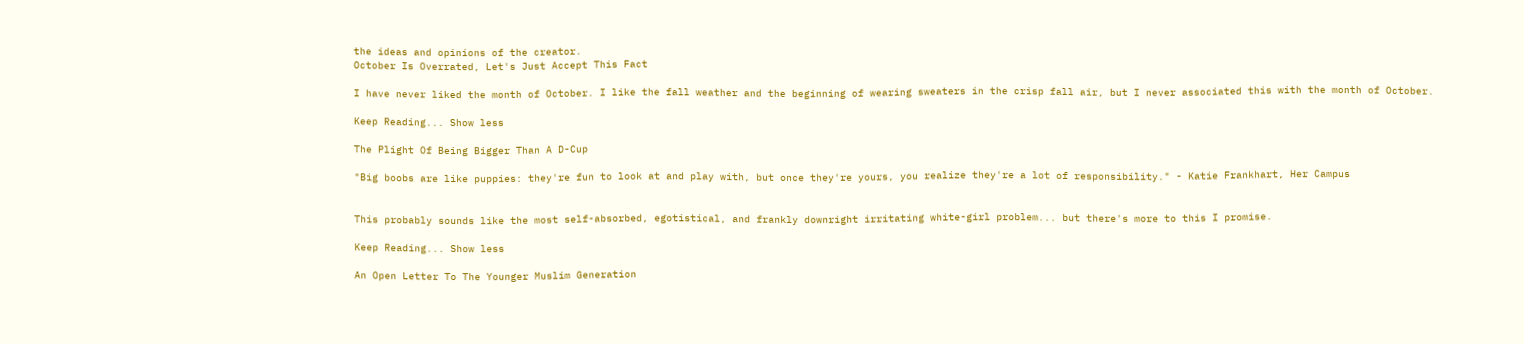the ideas and opinions of the creator.
October Is Overrated, Let's Just Accept This Fact

I have never liked the month of October. I like the fall weather and the beginning of wearing sweaters in the crisp fall air, but I never associated this with the month of October.

Keep Reading... Show less

The Plight Of Being Bigger Than A D-Cup

"Big boobs are like puppies: they're fun to look at and play with, but once they're yours, you realize they're a lot of responsibility." - Katie Frankhart, Her Campus


This probably sounds like the most self-absorbed, egotistical, and frankly downright irritating white-girl problem... but there's more to this I promise.

Keep Reading... Show less

An Open Letter To The Younger Muslim Generation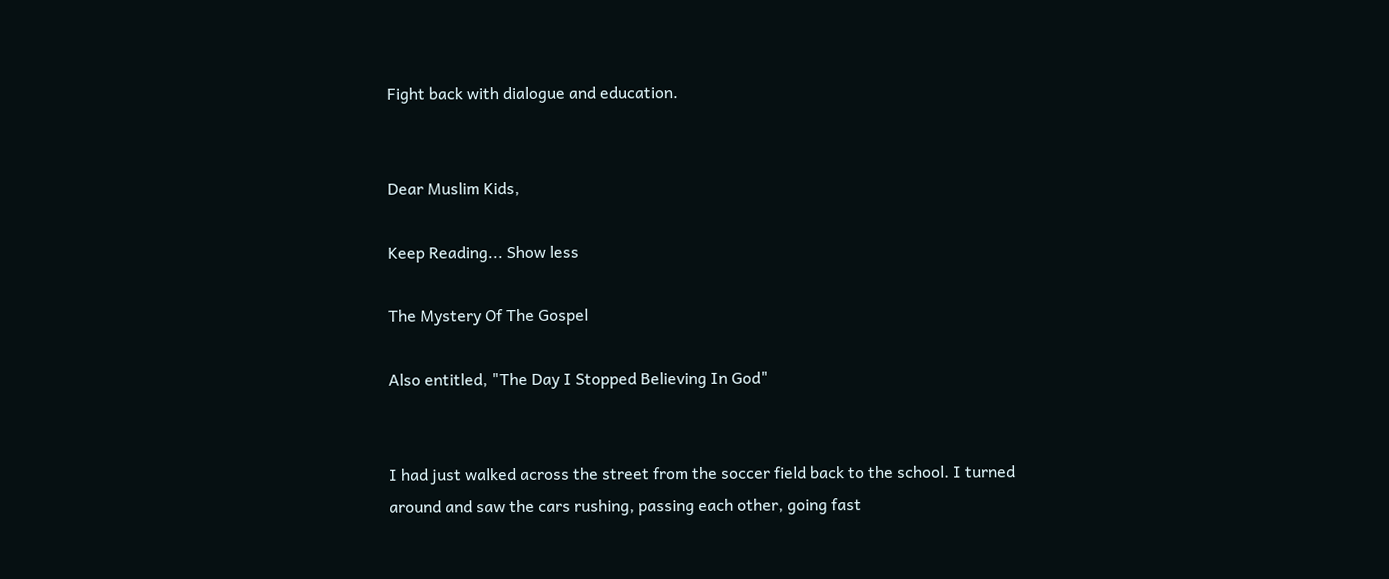Fight back with dialogue and education.


Dear Muslim Kids,

Keep Reading... Show less

The Mystery Of The Gospel

Also entitled, "The Day I Stopped Believing In God"


I had just walked across the street from the soccer field back to the school. I turned around and saw the cars rushing, passing each other, going fast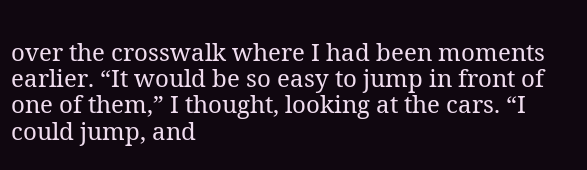over the crosswalk where I had been moments earlier. “It would be so easy to jump in front of one of them,” I thought, looking at the cars. “I could jump, and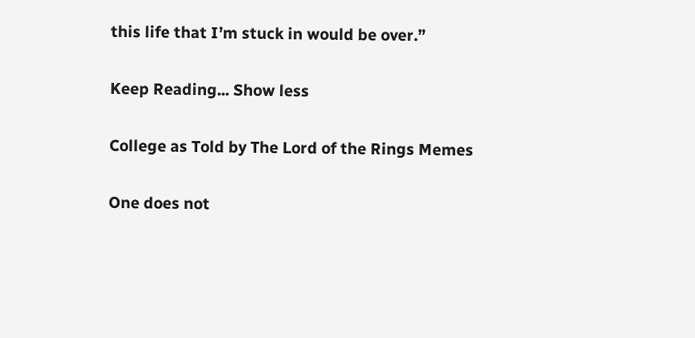this life that I’m stuck in would be over.”

Keep Reading... Show less

College as Told by The Lord of the Rings Memes

One does not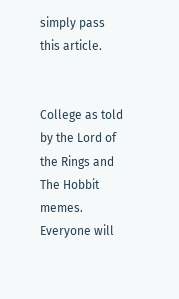simply pass this article.


College as told by the Lord of the Rings and The Hobbit memes. Everyone will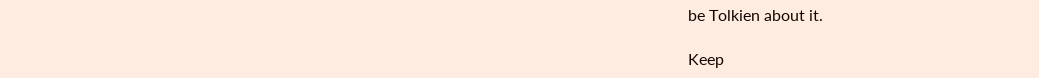be Tolkien about it.

Keep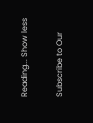Reading... Show less

Subscribe to Our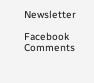Newsletter

Facebook Comments